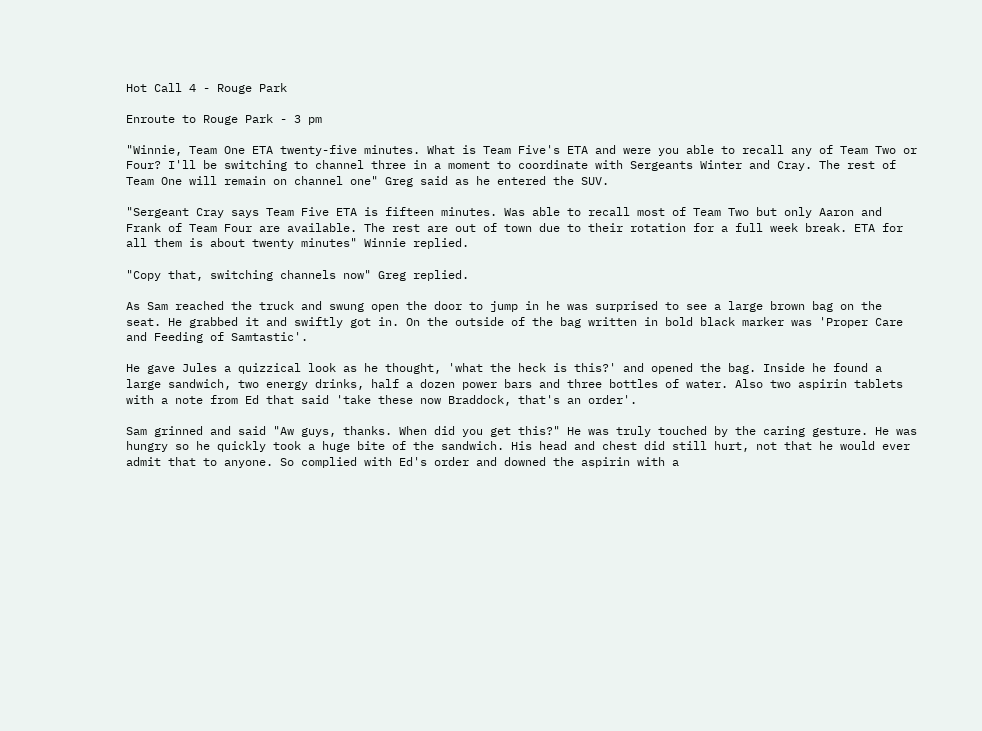Hot Call 4 - Rouge Park

Enroute to Rouge Park - 3 pm

"Winnie, Team One ETA twenty-five minutes. What is Team Five's ETA and were you able to recall any of Team Two or Four? I'll be switching to channel three in a moment to coordinate with Sergeants Winter and Cray. The rest of Team One will remain on channel one" Greg said as he entered the SUV.

"Sergeant Cray says Team Five ETA is fifteen minutes. Was able to recall most of Team Two but only Aaron and Frank of Team Four are available. The rest are out of town due to their rotation for a full week break. ETA for all them is about twenty minutes" Winnie replied.

"Copy that, switching channels now" Greg replied.

As Sam reached the truck and swung open the door to jump in he was surprised to see a large brown bag on the seat. He grabbed it and swiftly got in. On the outside of the bag written in bold black marker was 'Proper Care and Feeding of Samtastic'.

He gave Jules a quizzical look as he thought, 'what the heck is this?' and opened the bag. Inside he found a large sandwich, two energy drinks, half a dozen power bars and three bottles of water. Also two aspirin tablets with a note from Ed that said 'take these now Braddock, that's an order'.

Sam grinned and said "Aw guys, thanks. When did you get this?" He was truly touched by the caring gesture. He was hungry so he quickly took a huge bite of the sandwich. His head and chest did still hurt, not that he would ever admit that to anyone. So complied with Ed's order and downed the aspirin with a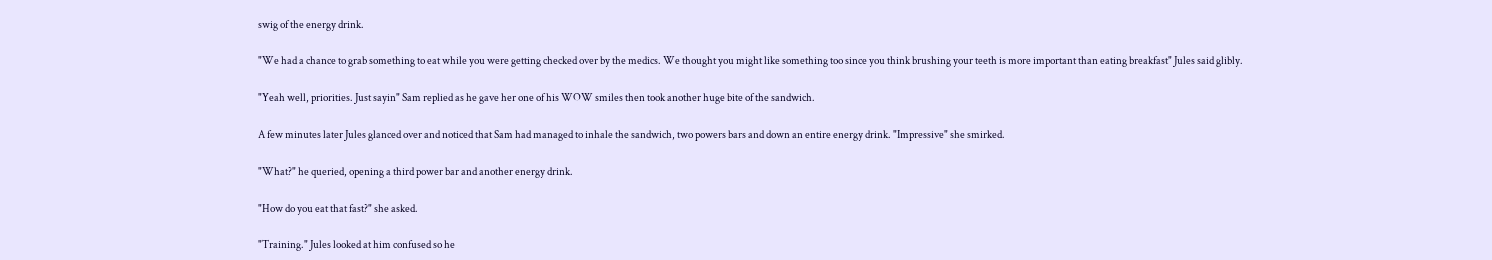swig of the energy drink.

"We had a chance to grab something to eat while you were getting checked over by the medics. We thought you might like something too since you think brushing your teeth is more important than eating breakfast" Jules said glibly.

"Yeah well, priorities. Just sayin" Sam replied as he gave her one of his WOW smiles then took another huge bite of the sandwich.

A few minutes later Jules glanced over and noticed that Sam had managed to inhale the sandwich, two powers bars and down an entire energy drink. "Impressive" she smirked.

"What?" he queried, opening a third power bar and another energy drink.

"How do you eat that fast?" she asked.

"Training." Jules looked at him confused so he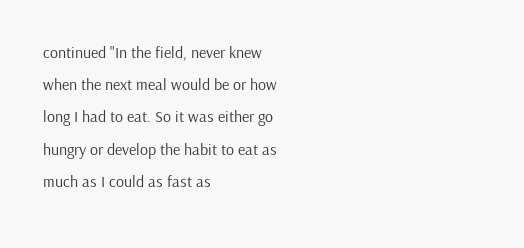continued "In the field, never knew when the next meal would be or how long I had to eat. So it was either go hungry or develop the habit to eat as much as I could as fast as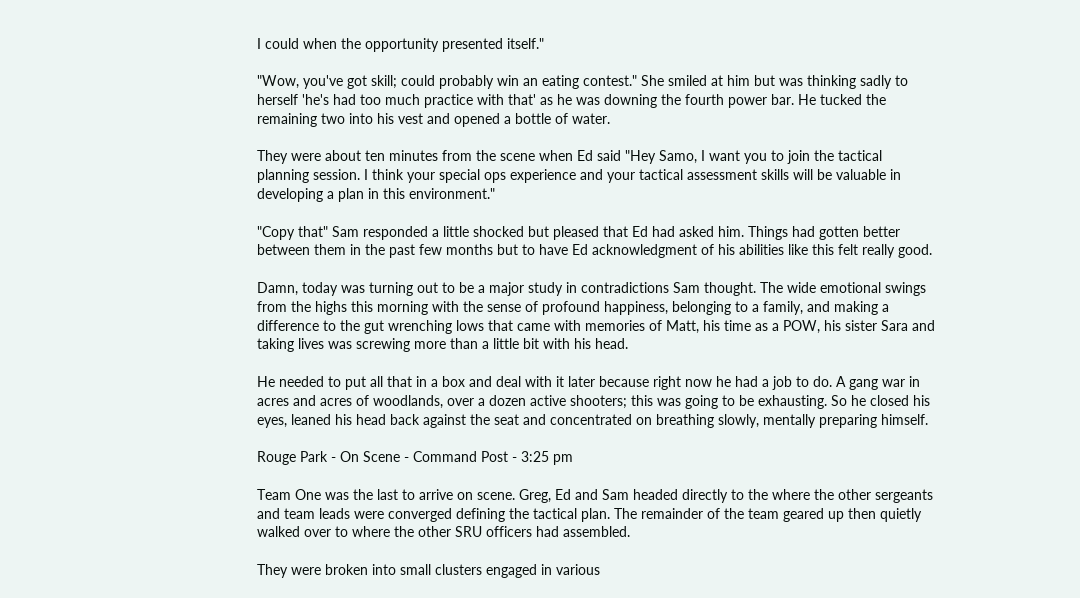I could when the opportunity presented itself."

"Wow, you've got skill; could probably win an eating contest." She smiled at him but was thinking sadly to herself 'he's had too much practice with that' as he was downing the fourth power bar. He tucked the remaining two into his vest and opened a bottle of water.

They were about ten minutes from the scene when Ed said "Hey Samo, I want you to join the tactical planning session. I think your special ops experience and your tactical assessment skills will be valuable in developing a plan in this environment."

"Copy that" Sam responded a little shocked but pleased that Ed had asked him. Things had gotten better between them in the past few months but to have Ed acknowledgment of his abilities like this felt really good.

Damn, today was turning out to be a major study in contradictions Sam thought. The wide emotional swings from the highs this morning with the sense of profound happiness, belonging to a family, and making a difference to the gut wrenching lows that came with memories of Matt, his time as a POW, his sister Sara and taking lives was screwing more than a little bit with his head.

He needed to put all that in a box and deal with it later because right now he had a job to do. A gang war in acres and acres of woodlands, over a dozen active shooters; this was going to be exhausting. So he closed his eyes, leaned his head back against the seat and concentrated on breathing slowly, mentally preparing himself.

Rouge Park - On Scene - Command Post - 3:25 pm

Team One was the last to arrive on scene. Greg, Ed and Sam headed directly to the where the other sergeants and team leads were converged defining the tactical plan. The remainder of the team geared up then quietly walked over to where the other SRU officers had assembled.

They were broken into small clusters engaged in various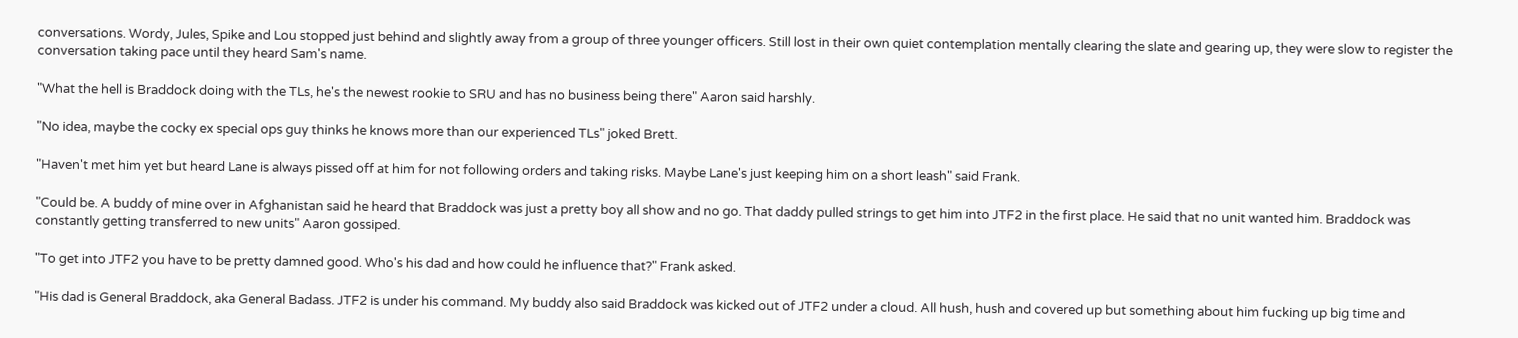conversations. Wordy, Jules, Spike and Lou stopped just behind and slightly away from a group of three younger officers. Still lost in their own quiet contemplation mentally clearing the slate and gearing up, they were slow to register the conversation taking pace until they heard Sam's name.

"What the hell is Braddock doing with the TLs, he's the newest rookie to SRU and has no business being there" Aaron said harshly.

"No idea, maybe the cocky ex special ops guy thinks he knows more than our experienced TLs" joked Brett.

"Haven't met him yet but heard Lane is always pissed off at him for not following orders and taking risks. Maybe Lane's just keeping him on a short leash" said Frank.

"Could be. A buddy of mine over in Afghanistan said he heard that Braddock was just a pretty boy all show and no go. That daddy pulled strings to get him into JTF2 in the first place. He said that no unit wanted him. Braddock was constantly getting transferred to new units" Aaron gossiped.

"To get into JTF2 you have to be pretty damned good. Who's his dad and how could he influence that?" Frank asked.

"His dad is General Braddock, aka General Badass. JTF2 is under his command. My buddy also said Braddock was kicked out of JTF2 under a cloud. All hush, hush and covered up but something about him fucking up big time and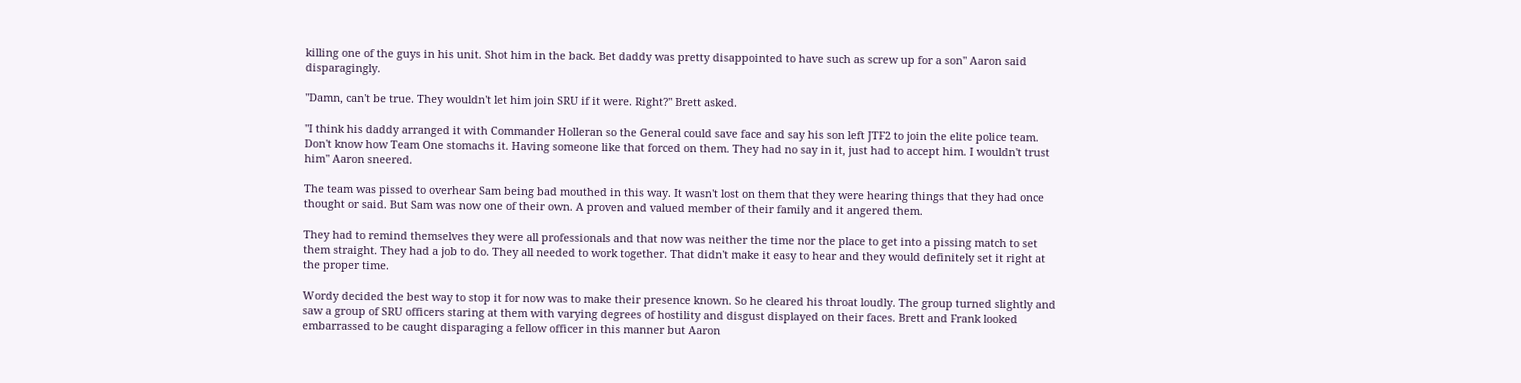killing one of the guys in his unit. Shot him in the back. Bet daddy was pretty disappointed to have such as screw up for a son" Aaron said disparagingly.

"Damn, can't be true. They wouldn't let him join SRU if it were. Right?" Brett asked.

"I think his daddy arranged it with Commander Holleran so the General could save face and say his son left JTF2 to join the elite police team. Don't know how Team One stomachs it. Having someone like that forced on them. They had no say in it, just had to accept him. I wouldn't trust him" Aaron sneered.

The team was pissed to overhear Sam being bad mouthed in this way. It wasn't lost on them that they were hearing things that they had once thought or said. But Sam was now one of their own. A proven and valued member of their family and it angered them.

They had to remind themselves they were all professionals and that now was neither the time nor the place to get into a pissing match to set them straight. They had a job to do. They all needed to work together. That didn't make it easy to hear and they would definitely set it right at the proper time.

Wordy decided the best way to stop it for now was to make their presence known. So he cleared his throat loudly. The group turned slightly and saw a group of SRU officers staring at them with varying degrees of hostility and disgust displayed on their faces. Brett and Frank looked embarrassed to be caught disparaging a fellow officer in this manner but Aaron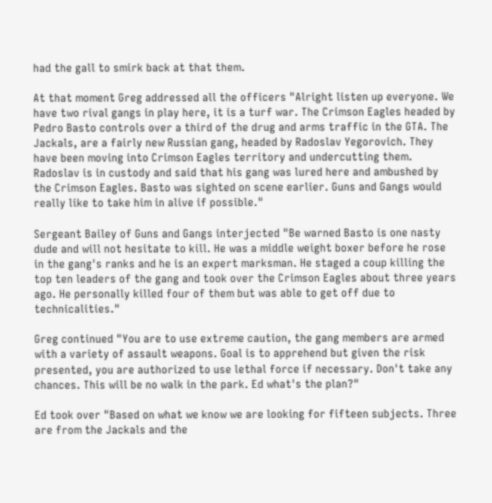had the gall to smirk back at that them.

At that moment Greg addressed all the officers "Alright listen up everyone. We have two rival gangs in play here, it is a turf war. The Crimson Eagles headed by Pedro Basto controls over a third of the drug and arms traffic in the GTA. The Jackals, are a fairly new Russian gang, headed by Radoslav Yegorovich. They have been moving into Crimson Eagles territory and undercutting them. Radoslav is in custody and said that his gang was lured here and ambushed by the Crimson Eagles. Basto was sighted on scene earlier. Guns and Gangs would really like to take him in alive if possible."

Sergeant Bailey of Guns and Gangs interjected "Be warned Basto is one nasty dude and will not hesitate to kill. He was a middle weight boxer before he rose in the gang's ranks and he is an expert marksman. He staged a coup killing the top ten leaders of the gang and took over the Crimson Eagles about three years ago. He personally killed four of them but was able to get off due to technicalities."

Greg continued "You are to use extreme caution, the gang members are armed with a variety of assault weapons. Goal is to apprehend but given the risk presented, you are authorized to use lethal force if necessary. Don't take any chances. This will be no walk in the park. Ed what's the plan?"

Ed took over "Based on what we know we are looking for fifteen subjects. Three are from the Jackals and the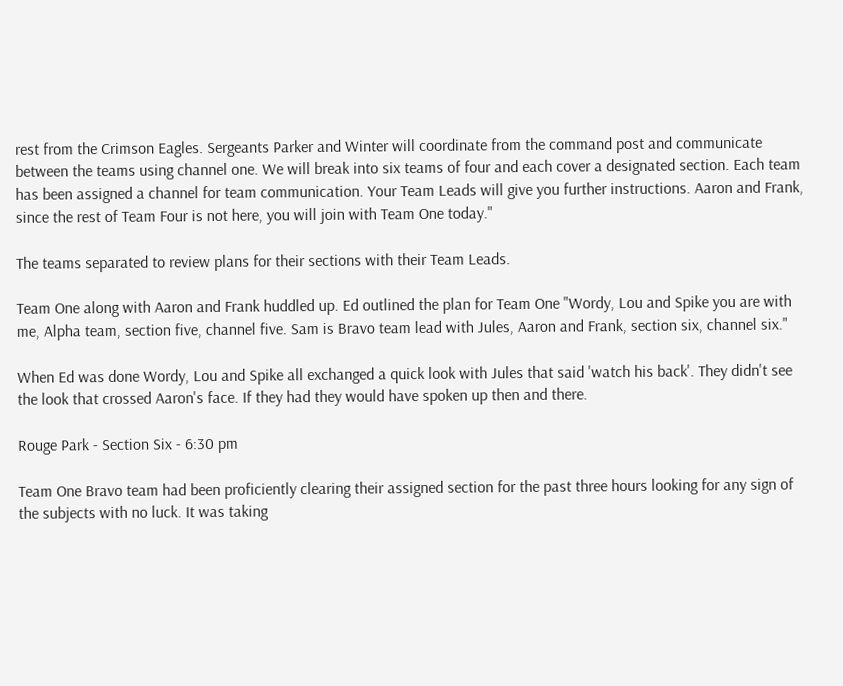rest from the Crimson Eagles. Sergeants Parker and Winter will coordinate from the command post and communicate between the teams using channel one. We will break into six teams of four and each cover a designated section. Each team has been assigned a channel for team communication. Your Team Leads will give you further instructions. Aaron and Frank, since the rest of Team Four is not here, you will join with Team One today."

The teams separated to review plans for their sections with their Team Leads.

Team One along with Aaron and Frank huddled up. Ed outlined the plan for Team One "Wordy, Lou and Spike you are with me, Alpha team, section five, channel five. Sam is Bravo team lead with Jules, Aaron and Frank, section six, channel six."

When Ed was done Wordy, Lou and Spike all exchanged a quick look with Jules that said 'watch his back'. They didn't see the look that crossed Aaron's face. If they had they would have spoken up then and there.

Rouge Park - Section Six - 6:30 pm

Team One Bravo team had been proficiently clearing their assigned section for the past three hours looking for any sign of the subjects with no luck. It was taking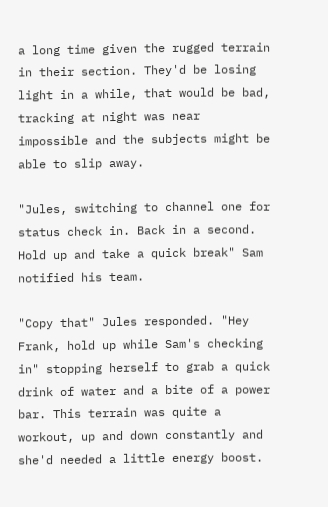a long time given the rugged terrain in their section. They'd be losing light in a while, that would be bad, tracking at night was near impossible and the subjects might be able to slip away.

"Jules, switching to channel one for status check in. Back in a second. Hold up and take a quick break" Sam notified his team.

"Copy that" Jules responded. "Hey Frank, hold up while Sam's checking in" stopping herself to grab a quick drink of water and a bite of a power bar. This terrain was quite a workout, up and down constantly and she'd needed a little energy boost.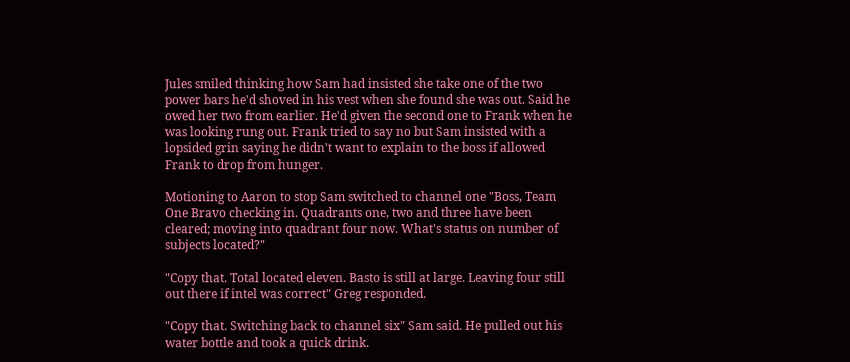Jules smiled thinking how Sam had insisted she take one of the two power bars he'd shoved in his vest when she found she was out. Said he owed her two from earlier. He'd given the second one to Frank when he was looking rung out. Frank tried to say no but Sam insisted with a lopsided grin saying he didn't want to explain to the boss if allowed Frank to drop from hunger.

Motioning to Aaron to stop Sam switched to channel one "Boss, Team One Bravo checking in. Quadrants one, two and three have been cleared; moving into quadrant four now. What's status on number of subjects located?"

"Copy that. Total located eleven. Basto is still at large. Leaving four still out there if intel was correct" Greg responded.

"Copy that. Switching back to channel six" Sam said. He pulled out his water bottle and took a quick drink.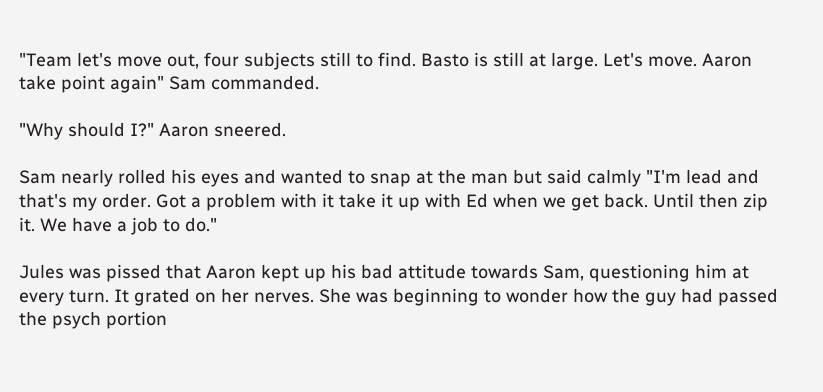"Team let's move out, four subjects still to find. Basto is still at large. Let's move. Aaron take point again" Sam commanded.

"Why should I?" Aaron sneered.

Sam nearly rolled his eyes and wanted to snap at the man but said calmly "I'm lead and that's my order. Got a problem with it take it up with Ed when we get back. Until then zip it. We have a job to do."

Jules was pissed that Aaron kept up his bad attitude towards Sam, questioning him at every turn. It grated on her nerves. She was beginning to wonder how the guy had passed the psych portion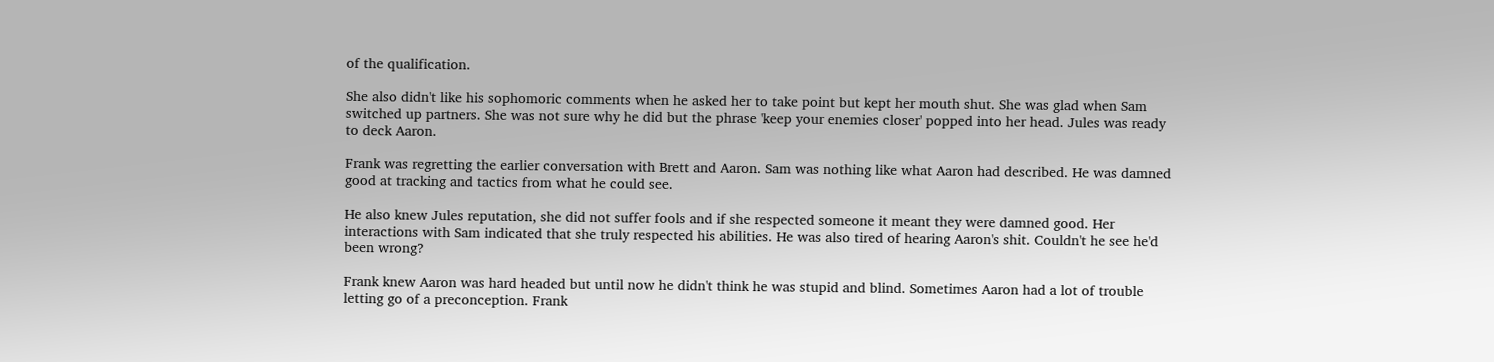of the qualification.

She also didn't like his sophomoric comments when he asked her to take point but kept her mouth shut. She was glad when Sam switched up partners. She was not sure why he did but the phrase 'keep your enemies closer' popped into her head. Jules was ready to deck Aaron.

Frank was regretting the earlier conversation with Brett and Aaron. Sam was nothing like what Aaron had described. He was damned good at tracking and tactics from what he could see.

He also knew Jules reputation, she did not suffer fools and if she respected someone it meant they were damned good. Her interactions with Sam indicated that she truly respected his abilities. He was also tired of hearing Aaron's shit. Couldn't he see he'd been wrong?

Frank knew Aaron was hard headed but until now he didn't think he was stupid and blind. Sometimes Aaron had a lot of trouble letting go of a preconception. Frank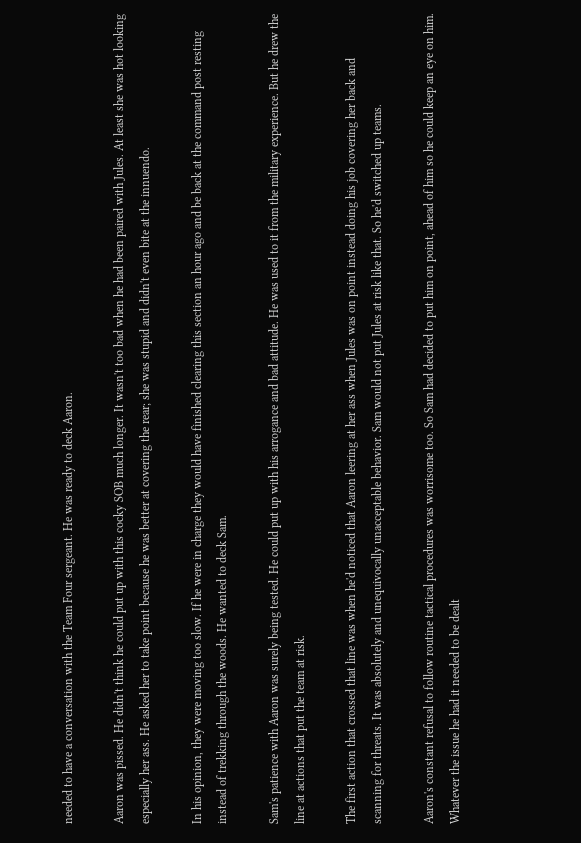needed to have a conversation with the Team Four sergeant. He was ready to deck Aaron.

Aaron was pissed. He didn't think he could put up with this cocky SOB much longer. It wasn't too bad when he had been paired with Jules. At least she was hot looking especially her ass. He asked her to take point because he was better at covering the rear; she was stupid and didn't even bite at the innuendo.

In his opinion, they were moving too slow. If he were in charge they would have finished clearing this section an hour ago and be back at the command post resting instead of trekking through the woods. He wanted to deck Sam.

Sam's patience with Aaron was surely being tested. He could put up with his arrogance and bad attitude. He was used to it from the military experience. But he drew the line at actions that put the team at risk.

The first action that crossed that line was when he'd noticed that Aaron leering at her ass when Jules was on point instead doing his job covering her back and scanning for threats. It was absolutely and unequivocally unacceptable behavior. Sam would not put Jules at risk like that. So he'd switched up teams.

Aaron's constant refusal to follow routine tactical procedures was worrisome too. So Sam had decided to put him on point, ahead of him so he could keep an eye on him. Whatever the issue he had it needed to be dealt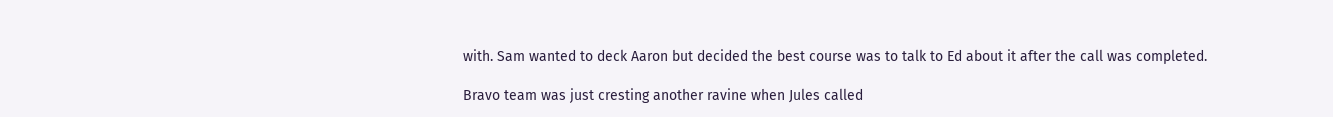with. Sam wanted to deck Aaron but decided the best course was to talk to Ed about it after the call was completed.

Bravo team was just cresting another ravine when Jules called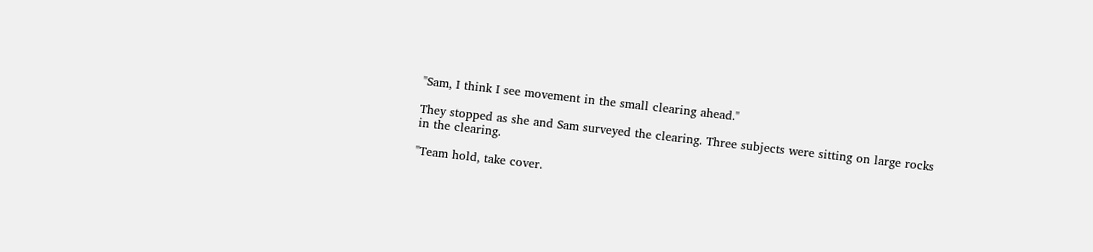"Sam, I think I see movement in the small clearing ahead."

They stopped as she and Sam surveyed the clearing. Three subjects were sitting on large rocks in the clearing.

"Team hold, take cover.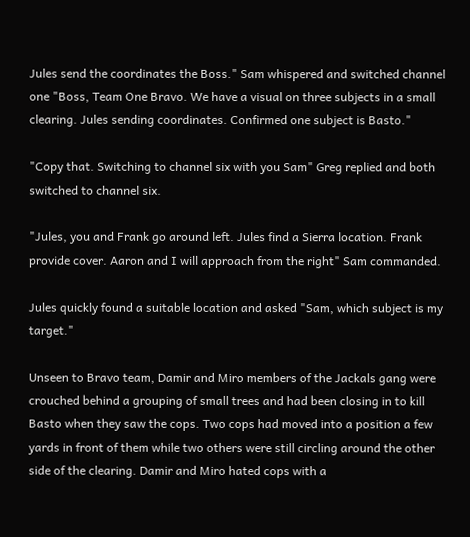Jules send the coordinates the Boss." Sam whispered and switched channel one "Boss, Team One Bravo. We have a visual on three subjects in a small clearing. Jules sending coordinates. Confirmed one subject is Basto."

"Copy that. Switching to channel six with you Sam" Greg replied and both switched to channel six.

"Jules, you and Frank go around left. Jules find a Sierra location. Frank provide cover. Aaron and I will approach from the right" Sam commanded.

Jules quickly found a suitable location and asked "Sam, which subject is my target."

Unseen to Bravo team, Damir and Miro members of the Jackals gang were crouched behind a grouping of small trees and had been closing in to kill Basto when they saw the cops. Two cops had moved into a position a few yards in front of them while two others were still circling around the other side of the clearing. Damir and Miro hated cops with a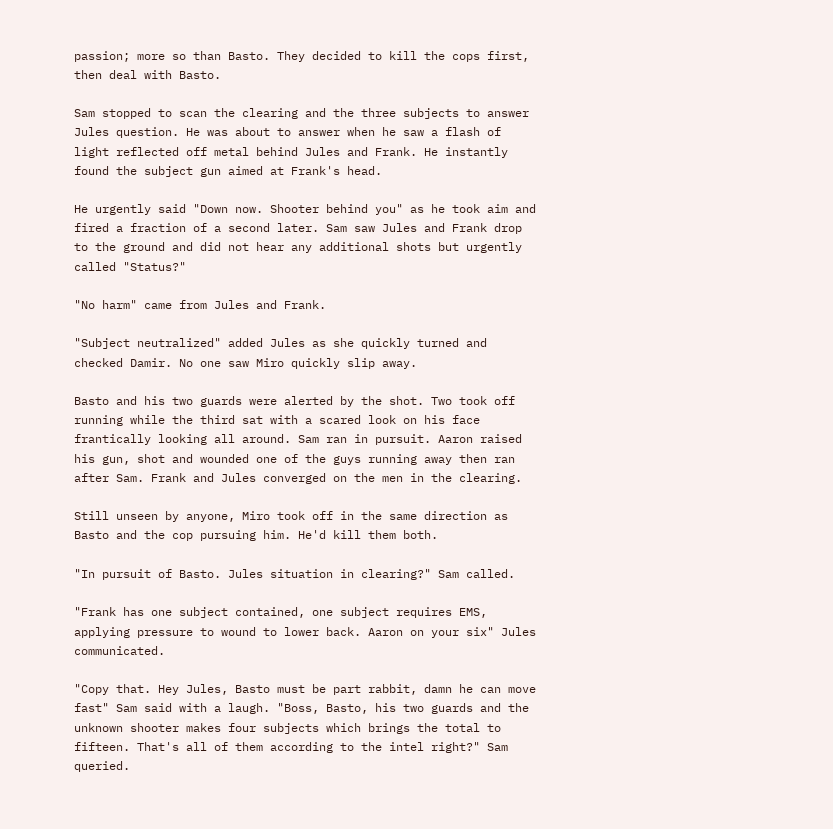passion; more so than Basto. They decided to kill the cops first, then deal with Basto.

Sam stopped to scan the clearing and the three subjects to answer Jules question. He was about to answer when he saw a flash of light reflected off metal behind Jules and Frank. He instantly found the subject gun aimed at Frank's head.

He urgently said "Down now. Shooter behind you" as he took aim and fired a fraction of a second later. Sam saw Jules and Frank drop to the ground and did not hear any additional shots but urgently called "Status?"

"No harm" came from Jules and Frank.

"Subject neutralized" added Jules as she quickly turned and checked Damir. No one saw Miro quickly slip away.

Basto and his two guards were alerted by the shot. Two took off running while the third sat with a scared look on his face frantically looking all around. Sam ran in pursuit. Aaron raised his gun, shot and wounded one of the guys running away then ran after Sam. Frank and Jules converged on the men in the clearing.

Still unseen by anyone, Miro took off in the same direction as Basto and the cop pursuing him. He'd kill them both.

"In pursuit of Basto. Jules situation in clearing?" Sam called.

"Frank has one subject contained, one subject requires EMS, applying pressure to wound to lower back. Aaron on your six" Jules communicated.

"Copy that. Hey Jules, Basto must be part rabbit, damn he can move fast" Sam said with a laugh. "Boss, Basto, his two guards and the unknown shooter makes four subjects which brings the total to fifteen. That's all of them according to the intel right?" Sam queried.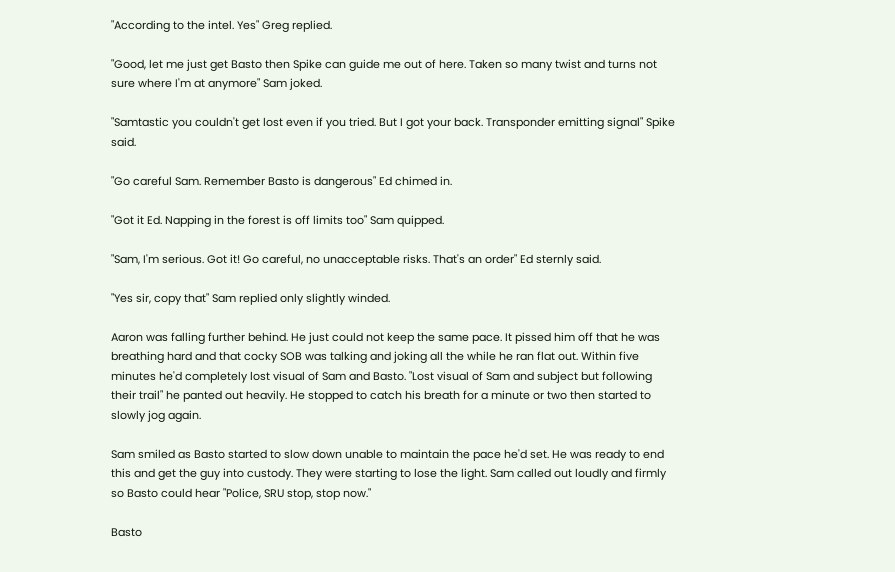"According to the intel. Yes" Greg replied.

"Good, let me just get Basto then Spike can guide me out of here. Taken so many twist and turns not sure where I'm at anymore" Sam joked.

"Samtastic you couldn't get lost even if you tried. But I got your back. Transponder emitting signal" Spike said.

"Go careful Sam. Remember Basto is dangerous" Ed chimed in.

"Got it Ed. Napping in the forest is off limits too" Sam quipped.

"Sam, I'm serious. Got it! Go careful, no unacceptable risks. That's an order" Ed sternly said.

"Yes sir, copy that" Sam replied only slightly winded.

Aaron was falling further behind. He just could not keep the same pace. It pissed him off that he was breathing hard and that cocky SOB was talking and joking all the while he ran flat out. Within five minutes he'd completely lost visual of Sam and Basto. "Lost visual of Sam and subject but following their trail" he panted out heavily. He stopped to catch his breath for a minute or two then started to slowly jog again.

Sam smiled as Basto started to slow down unable to maintain the pace he'd set. He was ready to end this and get the guy into custody. They were starting to lose the light. Sam called out loudly and firmly so Basto could hear "Police, SRU stop, stop now."

Basto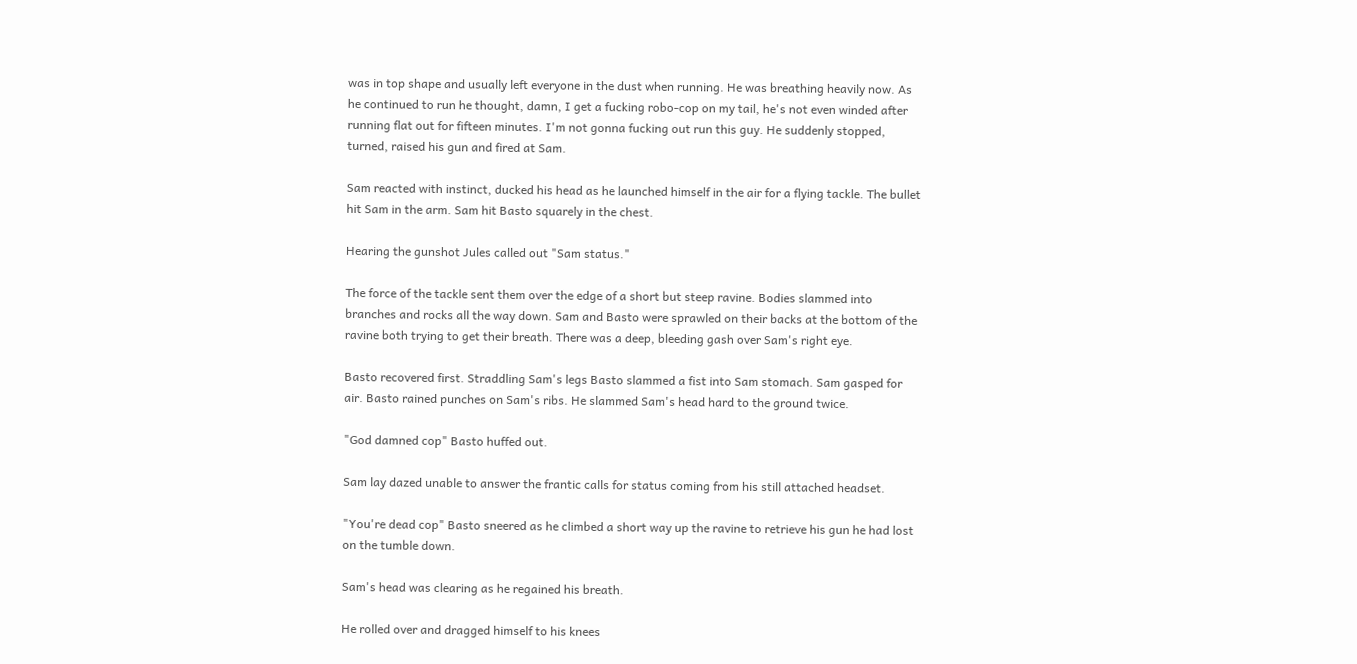was in top shape and usually left everyone in the dust when running. He was breathing heavily now. As he continued to run he thought, damn, I get a fucking robo-cop on my tail, he's not even winded after running flat out for fifteen minutes. I'm not gonna fucking out run this guy. He suddenly stopped, turned, raised his gun and fired at Sam.

Sam reacted with instinct, ducked his head as he launched himself in the air for a flying tackle. The bullet hit Sam in the arm. Sam hit Basto squarely in the chest.

Hearing the gunshot Jules called out "Sam status."

The force of the tackle sent them over the edge of a short but steep ravine. Bodies slammed into branches and rocks all the way down. Sam and Basto were sprawled on their backs at the bottom of the ravine both trying to get their breath. There was a deep, bleeding gash over Sam's right eye.

Basto recovered first. Straddling Sam's legs Basto slammed a fist into Sam stomach. Sam gasped for air. Basto rained punches on Sam's ribs. He slammed Sam's head hard to the ground twice.

"God damned cop" Basto huffed out.

Sam lay dazed unable to answer the frantic calls for status coming from his still attached headset.

"You're dead cop" Basto sneered as he climbed a short way up the ravine to retrieve his gun he had lost on the tumble down.

Sam's head was clearing as he regained his breath.

He rolled over and dragged himself to his knees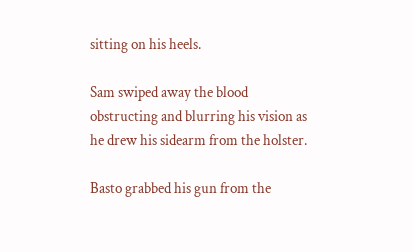sitting on his heels.

Sam swiped away the blood obstructing and blurring his vision as he drew his sidearm from the holster.

Basto grabbed his gun from the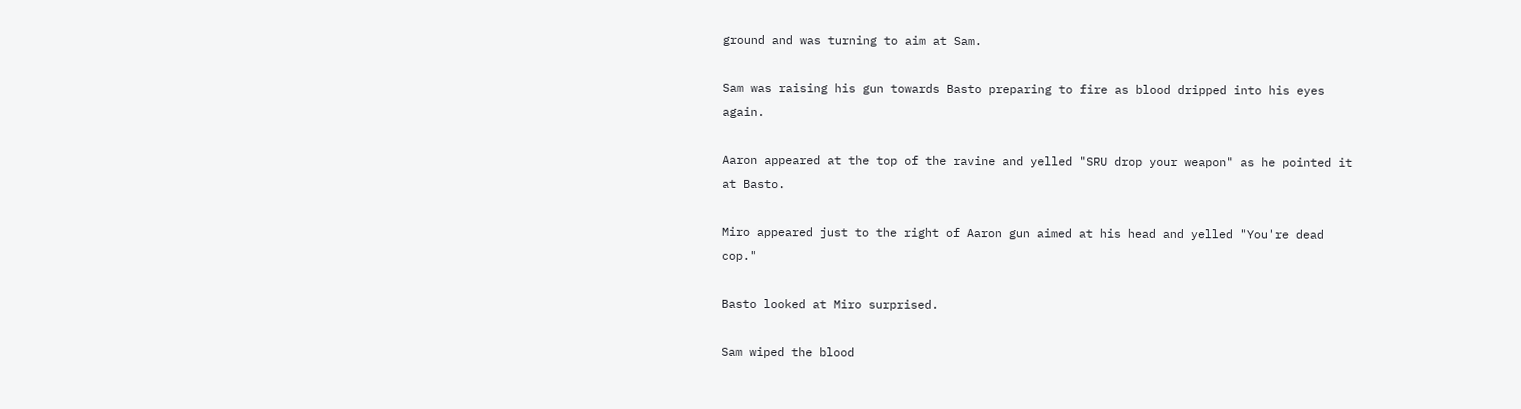ground and was turning to aim at Sam.

Sam was raising his gun towards Basto preparing to fire as blood dripped into his eyes again.

Aaron appeared at the top of the ravine and yelled "SRU drop your weapon" as he pointed it at Basto.

Miro appeared just to the right of Aaron gun aimed at his head and yelled "You're dead cop."

Basto looked at Miro surprised.

Sam wiped the blood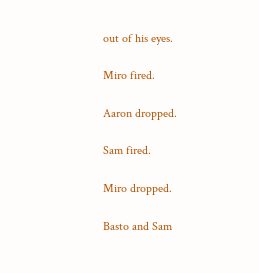out of his eyes.

Miro fired.

Aaron dropped.

Sam fired.

Miro dropped.

Basto and Sam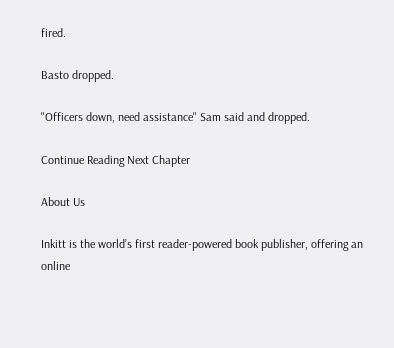fired.

Basto dropped.

"Officers down, need assistance" Sam said and dropped.

Continue Reading Next Chapter

About Us

Inkitt is the world’s first reader-powered book publisher, offering an online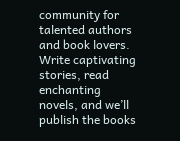community for talented authors and book lovers. Write captivating stories, read enchanting novels, and we’ll publish the books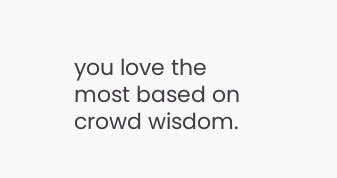you love the most based on crowd wisdom.